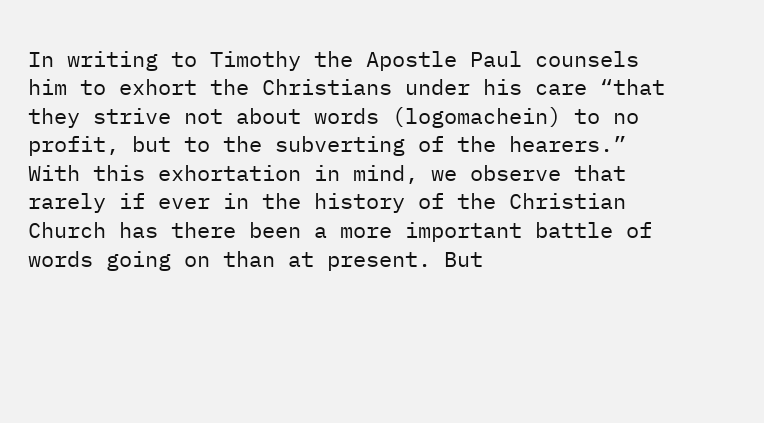In writing to Timothy the Apostle Paul counsels him to exhort the Christians under his care “that they strive not about words (logomachein) to no profit, but to the subverting of the hearers.” With this exhortation in mind, we observe that rarely if ever in the history of the Christian Church has there been a more important battle of words going on than at present. But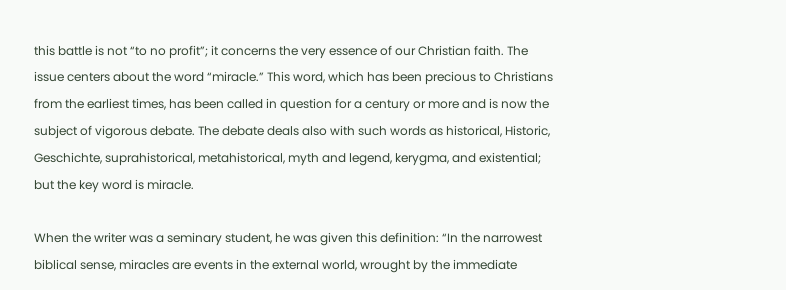this battle is not “to no profit”; it concerns the very essence of our Christian faith. The issue centers about the word “miracle.” This word, which has been precious to Christians from the earliest times, has been called in question for a century or more and is now the subject of vigorous debate. The debate deals also with such words as historical, Historic, Geschichte, suprahistorical, metahistorical, myth and legend, kerygma, and existential; but the key word is miracle.

When the writer was a seminary student, he was given this definition: “In the narrowest biblical sense, miracles are events in the external world, wrought by the immediate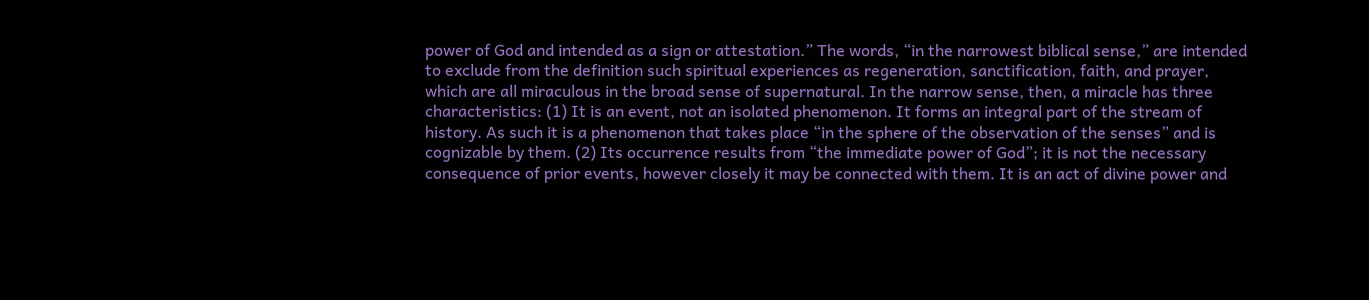power of God and intended as a sign or attestation.” The words, “in the narrowest biblical sense,” are intended to exclude from the definition such spiritual experiences as regeneration, sanctification, faith, and prayer, which are all miraculous in the broad sense of supernatural. In the narrow sense, then, a miracle has three characteristics: (1) It is an event, not an isolated phenomenon. It forms an integral part of the stream of history. As such it is a phenomenon that takes place “in the sphere of the observation of the senses” and is cognizable by them. (2) Its occurrence results from “the immediate power of God”; it is not the necessary consequence of prior events, however closely it may be connected with them. It is an act of divine power and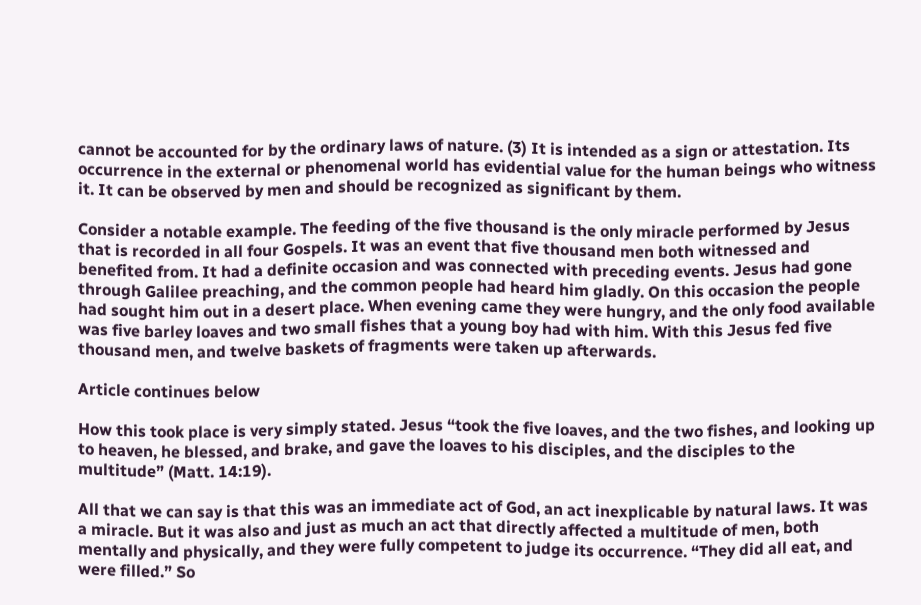cannot be accounted for by the ordinary laws of nature. (3) It is intended as a sign or attestation. Its occurrence in the external or phenomenal world has evidential value for the human beings who witness it. It can be observed by men and should be recognized as significant by them.

Consider a notable example. The feeding of the five thousand is the only miracle performed by Jesus that is recorded in all four Gospels. It was an event that five thousand men both witnessed and benefited from. It had a definite occasion and was connected with preceding events. Jesus had gone through Galilee preaching, and the common people had heard him gladly. On this occasion the people had sought him out in a desert place. When evening came they were hungry, and the only food available was five barley loaves and two small fishes that a young boy had with him. With this Jesus fed five thousand men, and twelve baskets of fragments were taken up afterwards.

Article continues below

How this took place is very simply stated. Jesus “took the five loaves, and the two fishes, and looking up to heaven, he blessed, and brake, and gave the loaves to his disciples, and the disciples to the multitude” (Matt. 14:19).

All that we can say is that this was an immediate act of God, an act inexplicable by natural laws. It was a miracle. But it was also and just as much an act that directly affected a multitude of men, both mentally and physically, and they were fully competent to judge its occurrence. “They did all eat, and were filled.” So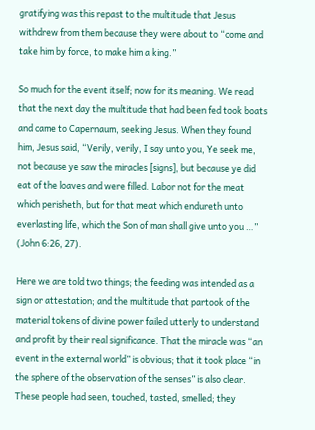gratifying was this repast to the multitude that Jesus withdrew from them because they were about to “come and take him by force, to make him a king.”

So much for the event itself; now for its meaning. We read that the next day the multitude that had been fed took boats and came to Capernaum, seeking Jesus. When they found him, Jesus said, “Verily, verily, I say unto you, Ye seek me, not because ye saw the miracles [signs], but because ye did eat of the loaves and were filled. Labor not for the meat which perisheth, but for that meat which endureth unto everlasting life, which the Son of man shall give unto you …” (John 6:26, 27).

Here we are told two things; the feeding was intended as a sign or attestation; and the multitude that partook of the material tokens of divine power failed utterly to understand and profit by their real significance. That the miracle was “an event in the external world” is obvious; that it took place “in the sphere of the observation of the senses” is also clear. These people had seen, touched, tasted, smelled; they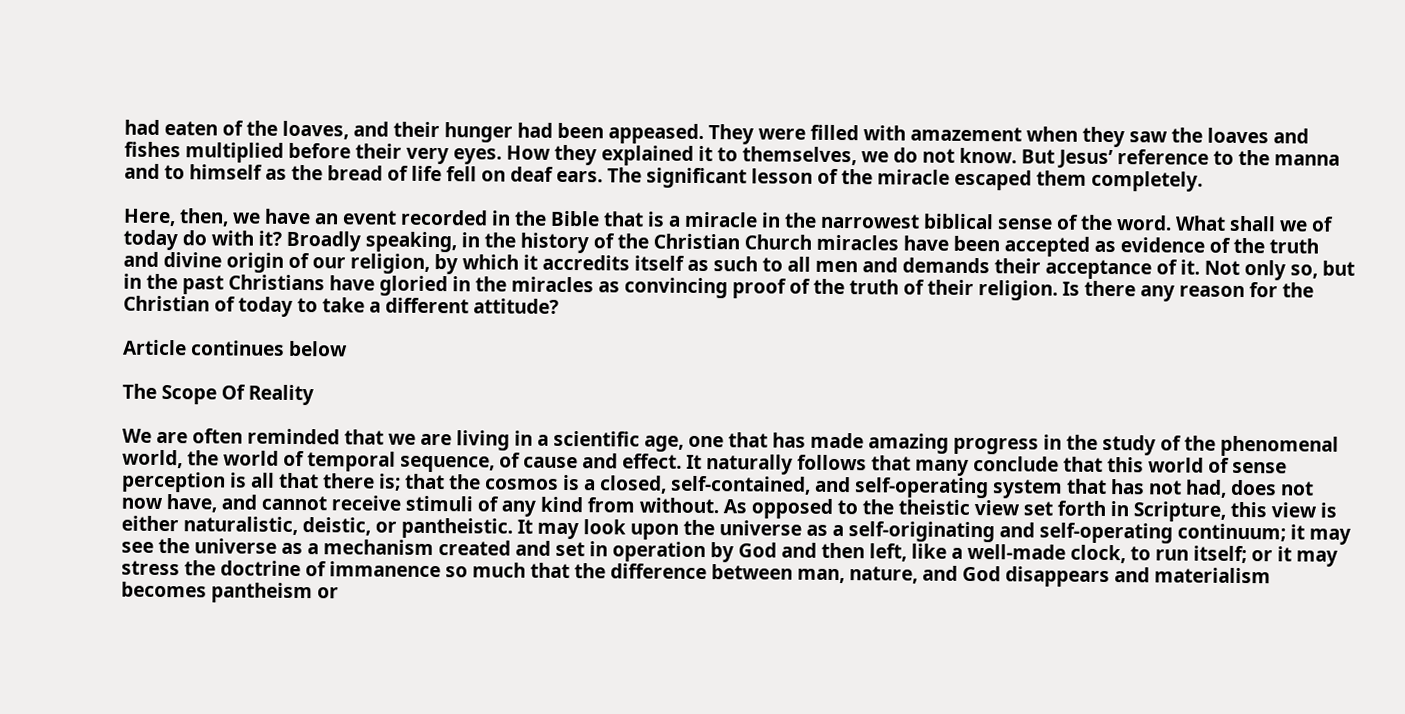had eaten of the loaves, and their hunger had been appeased. They were filled with amazement when they saw the loaves and fishes multiplied before their very eyes. How they explained it to themselves, we do not know. But Jesus’ reference to the manna and to himself as the bread of life fell on deaf ears. The significant lesson of the miracle escaped them completely.

Here, then, we have an event recorded in the Bible that is a miracle in the narrowest biblical sense of the word. What shall we of today do with it? Broadly speaking, in the history of the Christian Church miracles have been accepted as evidence of the truth and divine origin of our religion, by which it accredits itself as such to all men and demands their acceptance of it. Not only so, but in the past Christians have gloried in the miracles as convincing proof of the truth of their religion. Is there any reason for the Christian of today to take a different attitude?

Article continues below

The Scope Of Reality

We are often reminded that we are living in a scientific age, one that has made amazing progress in the study of the phenomenal world, the world of temporal sequence, of cause and effect. It naturally follows that many conclude that this world of sense perception is all that there is; that the cosmos is a closed, self-contained, and self-operating system that has not had, does not now have, and cannot receive stimuli of any kind from without. As opposed to the theistic view set forth in Scripture, this view is either naturalistic, deistic, or pantheistic. It may look upon the universe as a self-originating and self-operating continuum; it may see the universe as a mechanism created and set in operation by God and then left, like a well-made clock, to run itself; or it may stress the doctrine of immanence so much that the difference between man, nature, and God disappears and materialism becomes pantheism or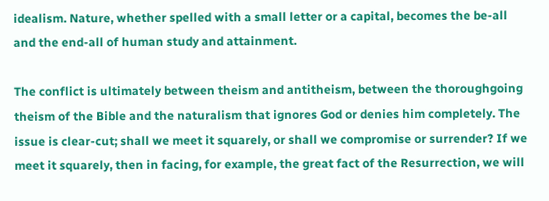idealism. Nature, whether spelled with a small letter or a capital, becomes the be-all and the end-all of human study and attainment.

The conflict is ultimately between theism and antitheism, between the thoroughgoing theism of the Bible and the naturalism that ignores God or denies him completely. The issue is clear-cut; shall we meet it squarely, or shall we compromise or surrender? If we meet it squarely, then in facing, for example, the great fact of the Resurrection, we will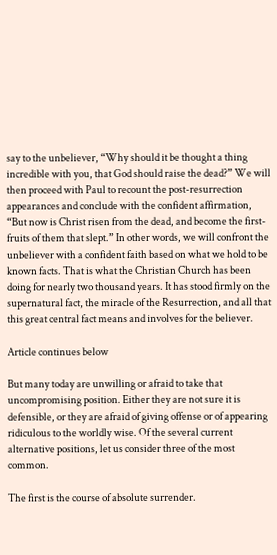say to the unbeliever, “Why should it be thought a thing incredible with you, that God should raise the dead?” We will then proceed with Paul to recount the post-resurrection appearances and conclude with the confident affirmation, “But now is Christ risen from the dead, and become the first-fruits of them that slept.” In other words, we will confront the unbeliever with a confident faith based on what we hold to be known facts. That is what the Christian Church has been doing for nearly two thousand years. It has stood firmly on the supernatural fact, the miracle of the Resurrection, and all that this great central fact means and involves for the believer.

Article continues below

But many today are unwilling or afraid to take that uncompromising position. Either they are not sure it is defensible, or they are afraid of giving offense or of appearing ridiculous to the worldly wise. Of the several current alternative positions, let us consider three of the most common.

The first is the course of absolute surrender.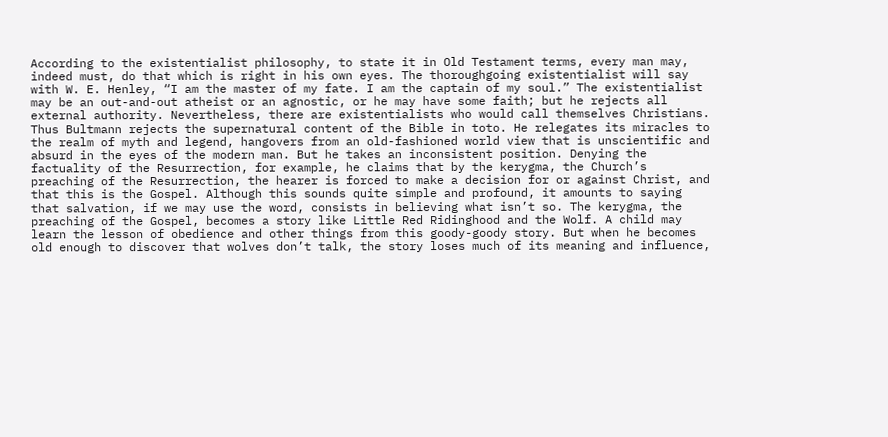According to the existentialist philosophy, to state it in Old Testament terms, every man may, indeed must, do that which is right in his own eyes. The thoroughgoing existentialist will say with W. E. Henley, “I am the master of my fate. I am the captain of my soul.” The existentialist may be an out-and-out atheist or an agnostic, or he may have some faith; but he rejects all external authority. Nevertheless, there are existentialists who would call themselves Christians. Thus Bultmann rejects the supernatural content of the Bible in toto. He relegates its miracles to the realm of myth and legend, hangovers from an old-fashioned world view that is unscientific and absurd in the eyes of the modern man. But he takes an inconsistent position. Denying the factuality of the Resurrection, for example, he claims that by the kerygma, the Church’s preaching of the Resurrection, the hearer is forced to make a decision for or against Christ, and that this is the Gospel. Although this sounds quite simple and profound, it amounts to saying that salvation, if we may use the word, consists in believing what isn’t so. The kerygma, the preaching of the Gospel, becomes a story like Little Red Ridinghood and the Wolf. A child may learn the lesson of obedience and other things from this goody-goody story. But when he becomes old enough to discover that wolves don’t talk, the story loses much of its meaning and influence,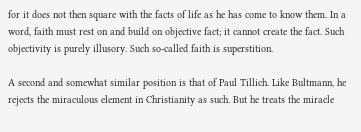for it does not then square with the facts of life as he has come to know them. In a word, faith must rest on and build on objective fact; it cannot create the fact. Such objectivity is purely illusory. Such so-called faith is superstition.

A second and somewhat similar position is that of Paul Tillich. Like Bultmann, he rejects the miraculous element in Christianity as such. But he treats the miracle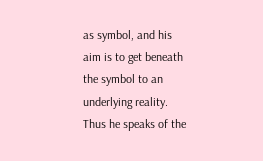as symbol, and his aim is to get beneath the symbol to an underlying reality. Thus he speaks of the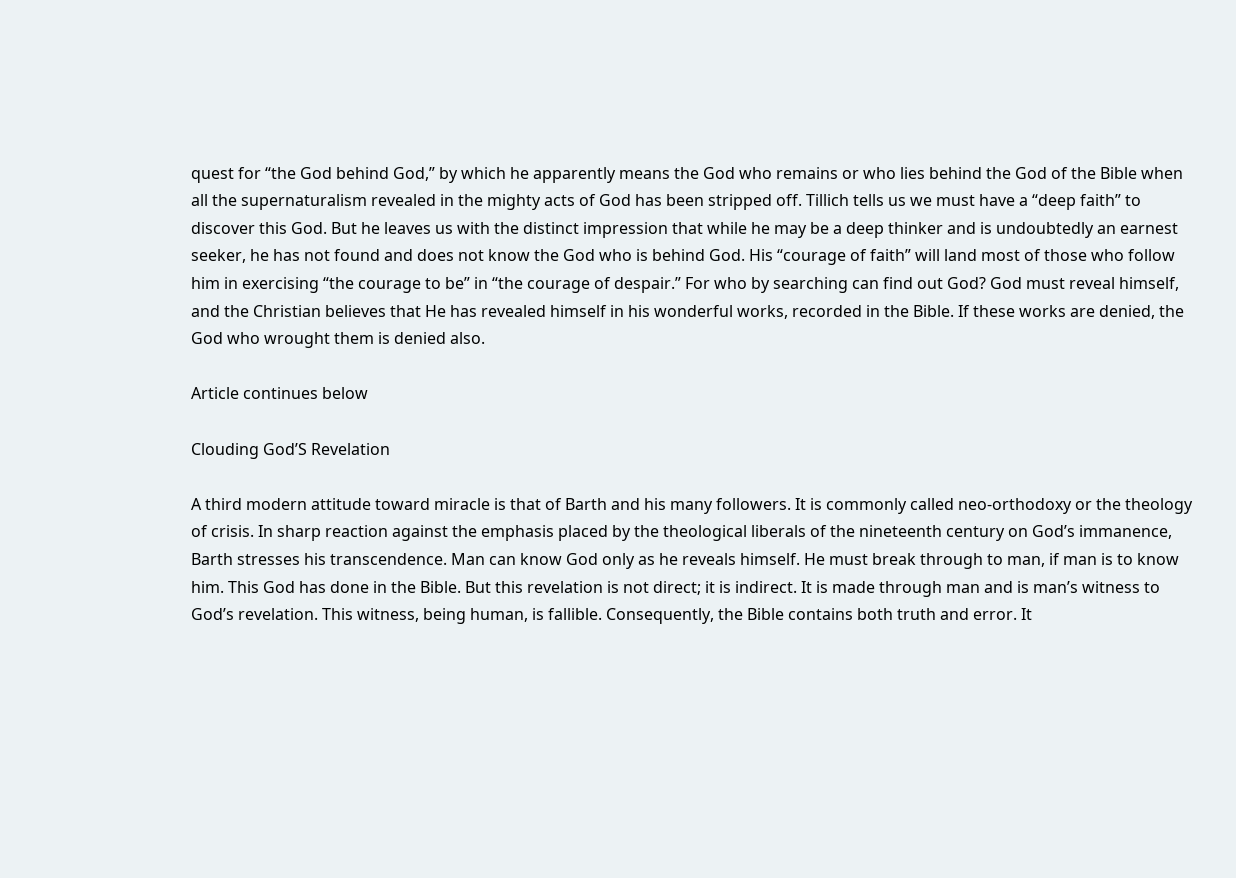quest for “the God behind God,” by which he apparently means the God who remains or who lies behind the God of the Bible when all the supernaturalism revealed in the mighty acts of God has been stripped off. Tillich tells us we must have a “deep faith” to discover this God. But he leaves us with the distinct impression that while he may be a deep thinker and is undoubtedly an earnest seeker, he has not found and does not know the God who is behind God. His “courage of faith” will land most of those who follow him in exercising “the courage to be” in “the courage of despair.” For who by searching can find out God? God must reveal himself, and the Christian believes that He has revealed himself in his wonderful works, recorded in the Bible. If these works are denied, the God who wrought them is denied also.

Article continues below

Clouding God’S Revelation

A third modern attitude toward miracle is that of Barth and his many followers. It is commonly called neo-orthodoxy or the theology of crisis. In sharp reaction against the emphasis placed by the theological liberals of the nineteenth century on God’s immanence, Barth stresses his transcendence. Man can know God only as he reveals himself. He must break through to man, if man is to know him. This God has done in the Bible. But this revelation is not direct; it is indirect. It is made through man and is man’s witness to God’s revelation. This witness, being human, is fallible. Consequently, the Bible contains both truth and error. It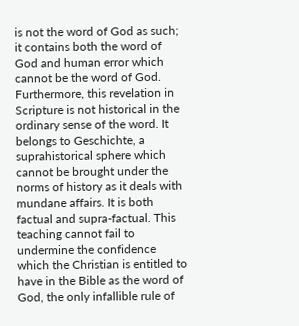is not the word of God as such; it contains both the word of God and human error which cannot be the word of God. Furthermore, this revelation in Scripture is not historical in the ordinary sense of the word. It belongs to Geschichte, a suprahistorical sphere which cannot be brought under the norms of history as it deals with mundane affairs. It is both factual and supra-factual. This teaching cannot fail to undermine the confidence which the Christian is entitled to have in the Bible as the word of God, the only infallible rule of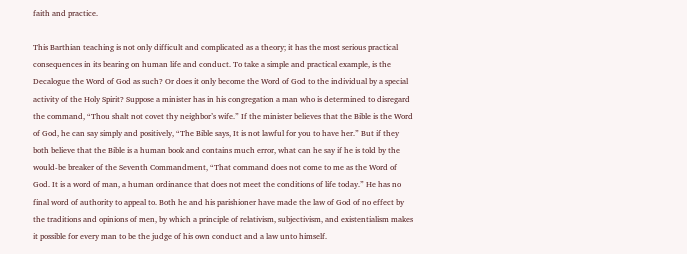faith and practice.

This Barthian teaching is not only difficult and complicated as a theory; it has the most serious practical consequences in its bearing on human life and conduct. To take a simple and practical example, is the Decalogue the Word of God as such? Or does it only become the Word of God to the individual by a special activity of the Holy Spirit? Suppose a minister has in his congregation a man who is determined to disregard the command, “Thou shalt not covet thy neighbor’s wife.” If the minister believes that the Bible is the Word of God, he can say simply and positively, “The Bible says, It is not lawful for you to have her.” But if they both believe that the Bible is a human book and contains much error, what can he say if he is told by the would-be breaker of the Seventh Commandment, “That command does not come to me as the Word of God. It is a word of man, a human ordinance that does not meet the conditions of life today.” He has no final word of authority to appeal to. Both he and his parishioner have made the law of God of no effect by the traditions and opinions of men, by which a principle of relativism, subjectivism, and existentialism makes it possible for every man to be the judge of his own conduct and a law unto himself.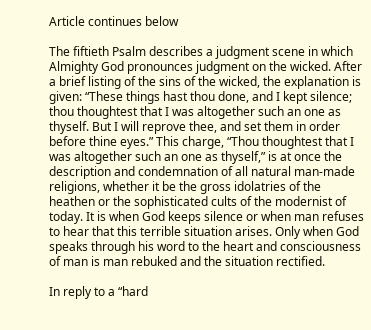Article continues below

The fiftieth Psalm describes a judgment scene in which Almighty God pronounces judgment on the wicked. After a brief listing of the sins of the wicked, the explanation is given: “These things hast thou done, and I kept silence; thou thoughtest that I was altogether such an one as thyself. But I will reprove thee, and set them in order before thine eyes.” This charge, “Thou thoughtest that I was altogether such an one as thyself,” is at once the description and condemnation of all natural man-made religions, whether it be the gross idolatries of the heathen or the sophisticated cults of the modernist of today. It is when God keeps silence or when man refuses to hear that this terrible situation arises. Only when God speaks through his word to the heart and consciousness of man is man rebuked and the situation rectified.

In reply to a “hard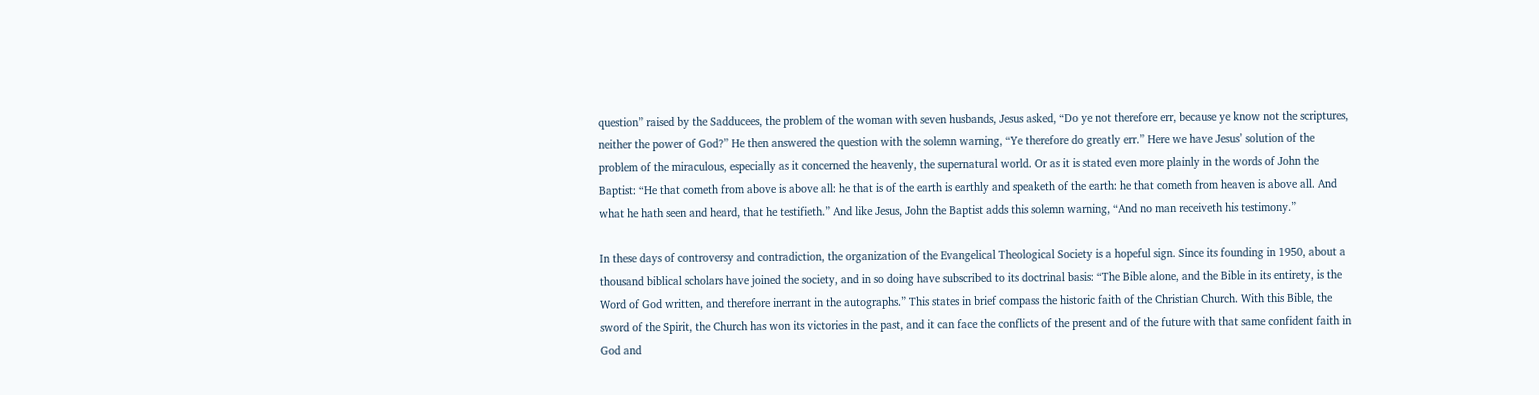question” raised by the Sadducees, the problem of the woman with seven husbands, Jesus asked, “Do ye not therefore err, because ye know not the scriptures, neither the power of God?” He then answered the question with the solemn warning, “Ye therefore do greatly err.” Here we have Jesus’ solution of the problem of the miraculous, especially as it concerned the heavenly, the supernatural world. Or as it is stated even more plainly in the words of John the Baptist: “He that cometh from above is above all: he that is of the earth is earthly and speaketh of the earth: he that cometh from heaven is above all. And what he hath seen and heard, that he testifieth.” And like Jesus, John the Baptist adds this solemn warning, “And no man receiveth his testimony.”

In these days of controversy and contradiction, the organization of the Evangelical Theological Society is a hopeful sign. Since its founding in 1950, about a thousand biblical scholars have joined the society, and in so doing have subscribed to its doctrinal basis: “The Bible alone, and the Bible in its entirety, is the Word of God written, and therefore inerrant in the autographs.” This states in brief compass the historic faith of the Christian Church. With this Bible, the sword of the Spirit, the Church has won its victories in the past, and it can face the conflicts of the present and of the future with that same confident faith in God and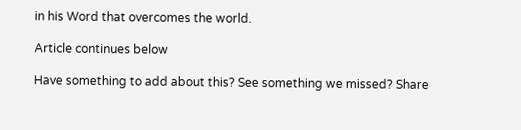in his Word that overcomes the world.

Article continues below

Have something to add about this? See something we missed? Share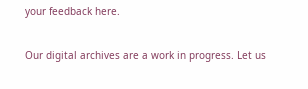your feedback here.

Our digital archives are a work in progress. Let us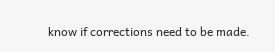know if corrections need to be made.